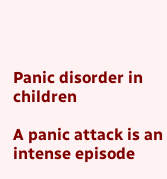Panic disorder in children

A panic attack is an intense episode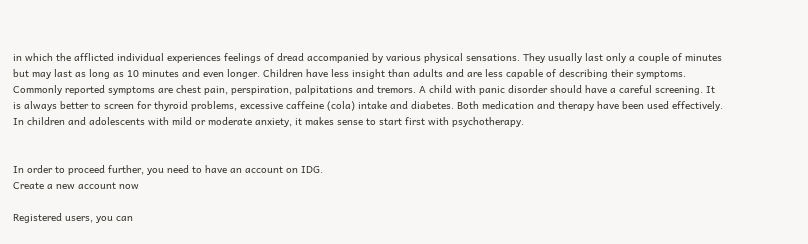in which the afflicted individual experiences feelings of dread accompanied by various physical sensations. They usually last only a couple of minutes but may last as long as 10 minutes and even longer. Children have less insight than adults and are less capable of describing their symptoms. Commonly reported symptoms are chest pain, perspiration, palpitations and tremors. A child with panic disorder should have a careful screening. It is always better to screen for thyroid problems, excessive caffeine (cola) intake and diabetes. Both medication and therapy have been used effectively. In children and adolescents with mild or moderate anxiety, it makes sense to start first with psychotherapy.


In order to proceed further, you need to have an account on IDG.
Create a new account now

Registered users, you can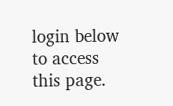login below to access this page.